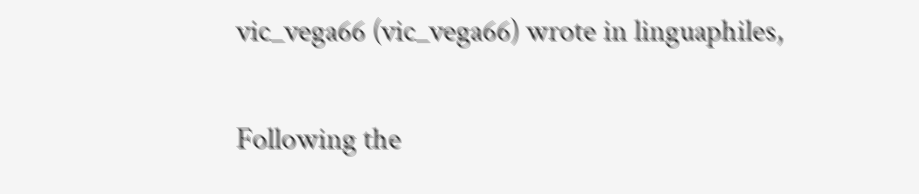vic_vega66 (vic_vega66) wrote in linguaphiles,


Following the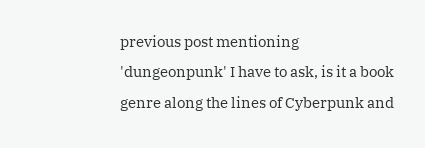previous post mentioning 'dungeonpunk' I have to ask, is it a book genre along the lines of Cyberpunk and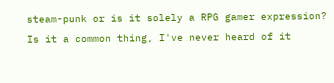steam-punk or is it solely a RPG gamer expression? Is it a common thing, I've never heard of it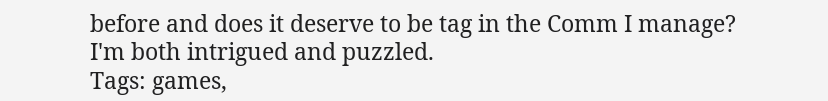before and does it deserve to be tag in the Comm I manage? I'm both intrigued and puzzled.
Tags: games,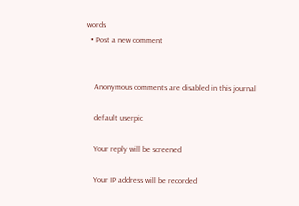words
  • Post a new comment


    Anonymous comments are disabled in this journal

    default userpic

    Your reply will be screened

    Your IP address will be recorded